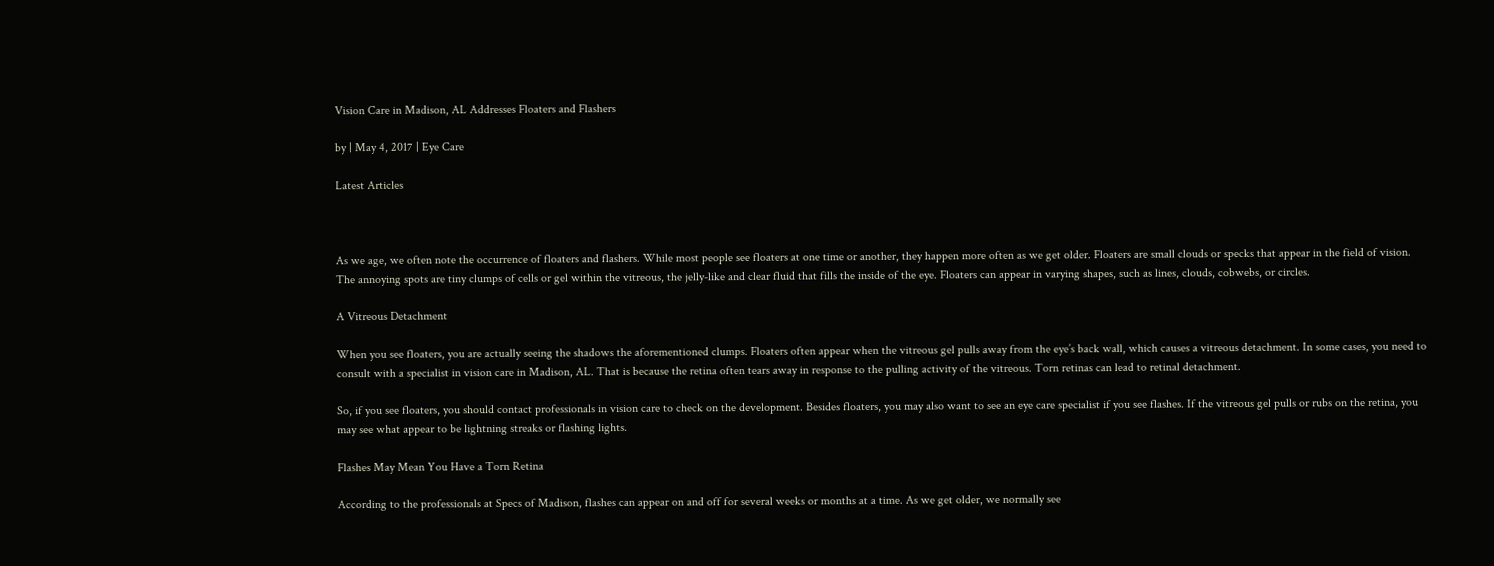Vision Care in Madison, AL Addresses Floaters and Flashers

by | May 4, 2017 | Eye Care

Latest Articles



As we age, we often note the occurrence of floaters and flashers. While most people see floaters at one time or another, they happen more often as we get older. Floaters are small clouds or specks that appear in the field of vision. The annoying spots are tiny clumps of cells or gel within the vitreous, the jelly-like and clear fluid that fills the inside of the eye. Floaters can appear in varying shapes, such as lines, clouds, cobwebs, or circles.

A Vitreous Detachment

When you see floaters, you are actually seeing the shadows the aforementioned clumps. Floaters often appear when the vitreous gel pulls away from the eye’s back wall, which causes a vitreous detachment. In some cases, you need to consult with a specialist in vision care in Madison, AL. That is because the retina often tears away in response to the pulling activity of the vitreous. Torn retinas can lead to retinal detachment.

So, if you see floaters, you should contact professionals in vision care to check on the development. Besides floaters, you may also want to see an eye care specialist if you see flashes. If the vitreous gel pulls or rubs on the retina, you may see what appear to be lightning streaks or flashing lights.

Flashes May Mean You Have a Torn Retina

According to the professionals at Specs of Madison, flashes can appear on and off for several weeks or months at a time. As we get older, we normally see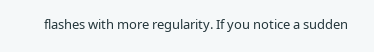flashes with more regularity. If you notice a sudden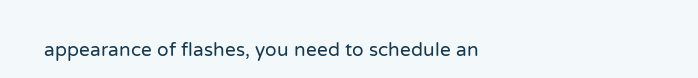appearance of flashes, you need to schedule an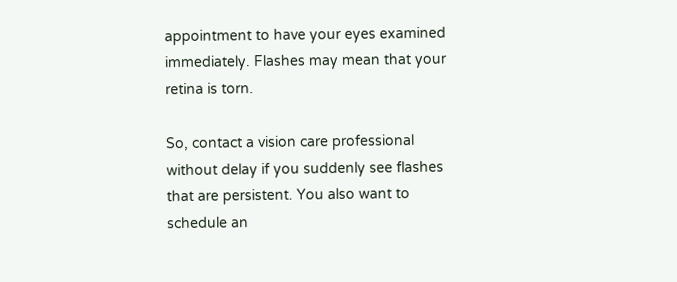appointment to have your eyes examined immediately. Flashes may mean that your retina is torn.

So, contact a vision care professional without delay if you suddenly see flashes that are persistent. You also want to schedule an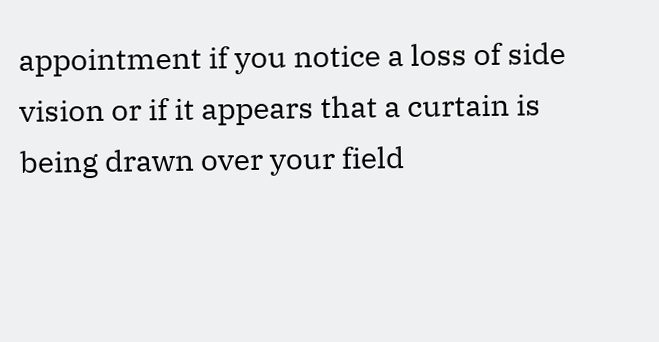appointment if you notice a loss of side vision or if it appears that a curtain is being drawn over your field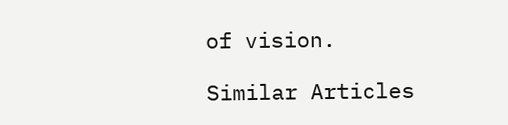of vision.

Similar Articles